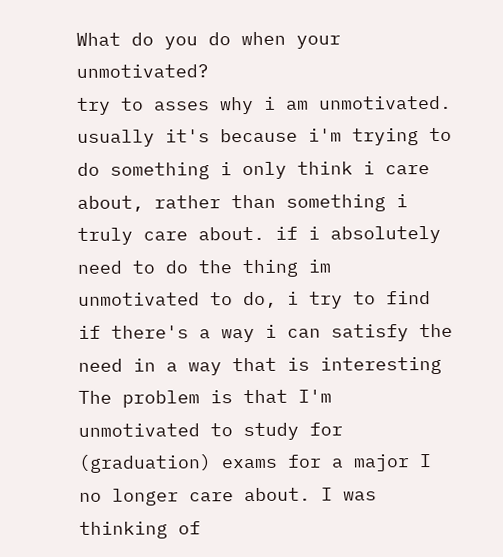What do you do when your unmotivated?
try to asses why i am unmotivated. usually it's because i'm trying to do something i only think i care about, rather than something i truly care about. if i absolutely need to do the thing im unmotivated to do, i try to find if there's a way i can satisfy the need in a way that is interesting
The problem is that I'm unmotivated to study for (graduation) exams for a major I no longer care about. I was thinking of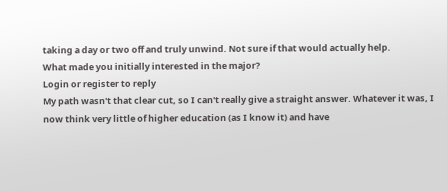taking a day or two off and truly unwind. Not sure if that would actually help.
What made you initially interested in the major?
Login or register to reply
My path wasn't that clear cut, so I can't really give a straight answer. Whatever it was, I now think very little of higher education (as I know it) and have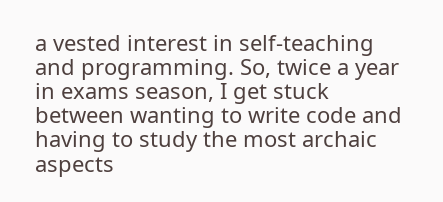a vested interest in self-teaching and programming. So, twice a year in exams season, I get stuck between wanting to write code and having to study the most archaic aspects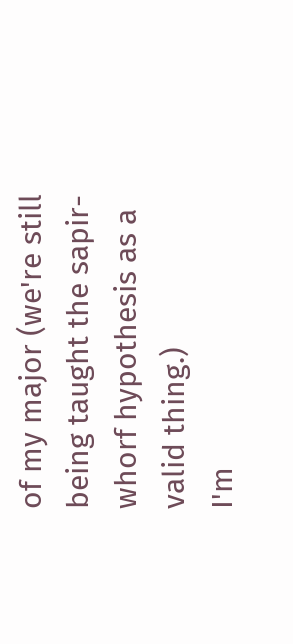of my major (we're still being taught the sapir-whorf hypothesis as a valid thing.)
I'm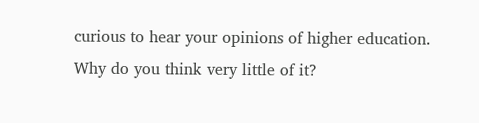curious to hear your opinions of higher education. Why do you think very little of it?